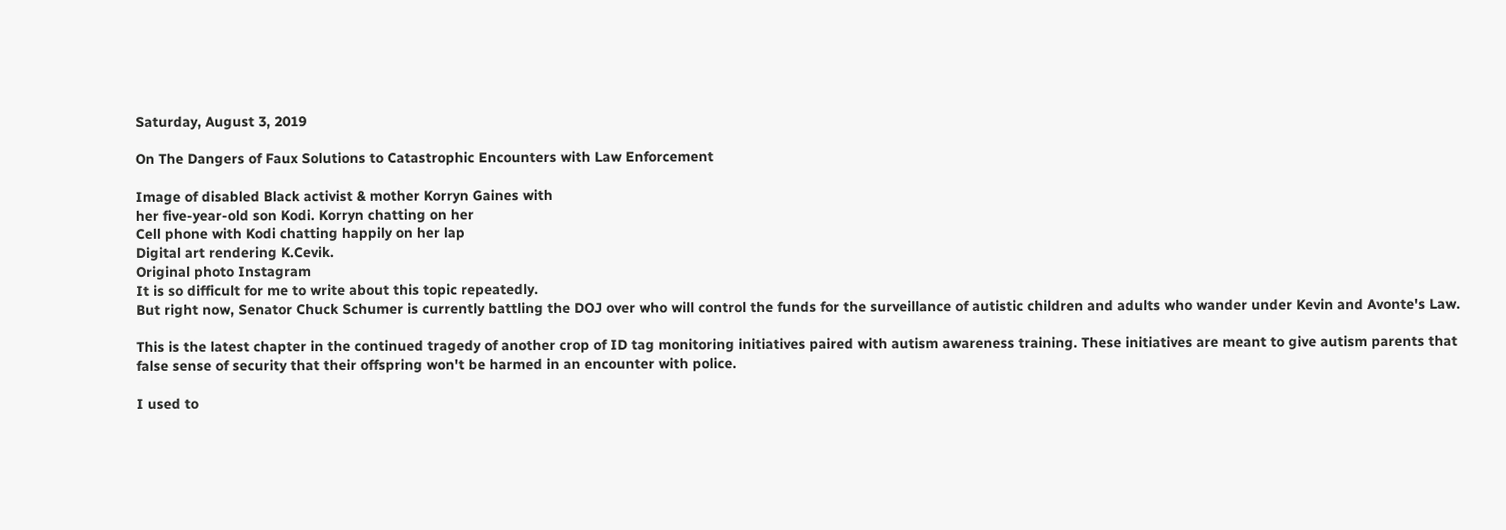Saturday, August 3, 2019

On The Dangers of Faux Solutions to Catastrophic Encounters with Law Enforcement

Image of disabled Black activist & mother Korryn Gaines with
her five-year-old son Kodi. Korryn chatting on her
Cell phone with Kodi chatting happily on her lap
Digital art rendering K.Cevik.
Original photo Instagram
It is so difficult for me to write about this topic repeatedly.
But right now, Senator Chuck Schumer is currently battling the DOJ over who will control the funds for the surveillance of autistic children and adults who wander under Kevin and Avonte's Law.

This is the latest chapter in the continued tragedy of another crop of ID tag monitoring initiatives paired with autism awareness training. These initiatives are meant to give autism parents that false sense of security that their offspring won't be harmed in an encounter with police.

I used to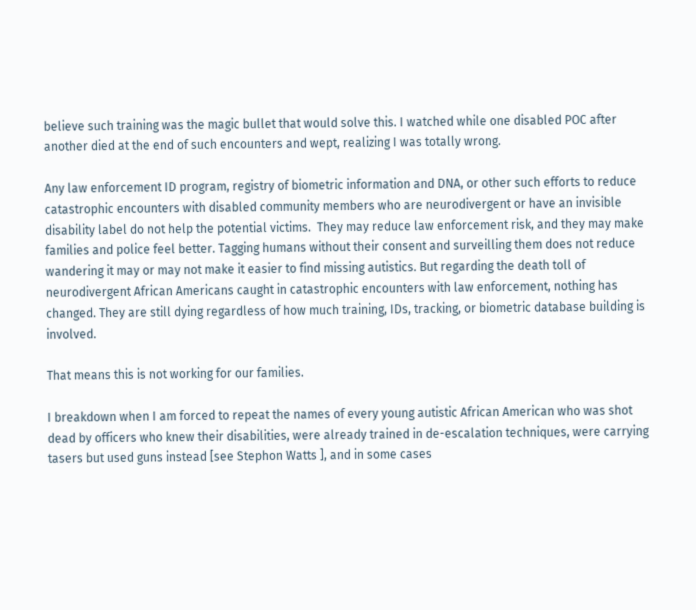believe such training was the magic bullet that would solve this. I watched while one disabled POC after another died at the end of such encounters and wept, realizing I was totally wrong.

Any law enforcement ID program, registry of biometric information and DNA, or other such efforts to reduce catastrophic encounters with disabled community members who are neurodivergent or have an invisible disability label do not help the potential victims.  They may reduce law enforcement risk, and they may make families and police feel better. Tagging humans without their consent and surveilling them does not reduce wandering it may or may not make it easier to find missing autistics. But regarding the death toll of neurodivergent African Americans caught in catastrophic encounters with law enforcement, nothing has changed. They are still dying regardless of how much training, IDs, tracking, or biometric database building is involved.

That means this is not working for our families.

I breakdown when I am forced to repeat the names of every young autistic African American who was shot dead by officers who knew their disabilities, were already trained in de-escalation techniques, were carrying tasers but used guns instead [see Stephon Watts ], and in some cases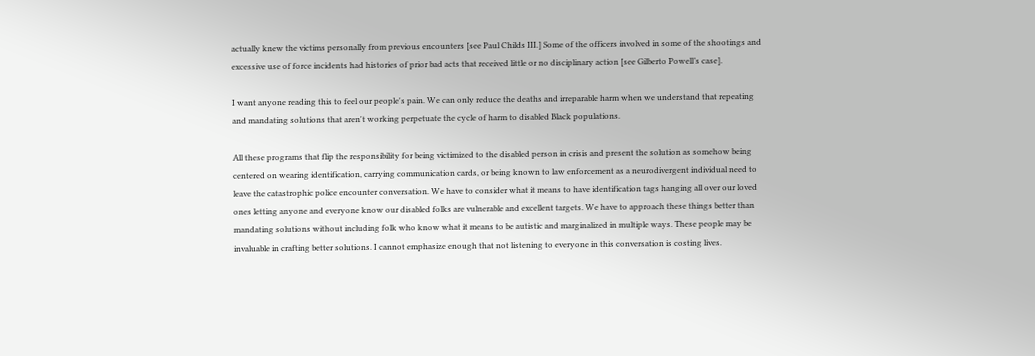actually knew the victims personally from previous encounters [see Paul Childs III.] Some of the officers involved in some of the shootings and excessive use of force incidents had histories of prior bad acts that received little or no disciplinary action [see Gilberto Powell’s case].

I want anyone reading this to feel our people's pain. We can only reduce the deaths and irreparable harm when we understand that repeating and mandating solutions that aren't working perpetuate the cycle of harm to disabled Black populations.

All these programs that flip the responsibility for being victimized to the disabled person in crisis and present the solution as somehow being centered on wearing identification, carrying communication cards, or being known to law enforcement as a neurodivergent individual need to leave the catastrophic police encounter conversation. We have to consider what it means to have identification tags hanging all over our loved ones letting anyone and everyone know our disabled folks are vulnerable and excellent targets. We have to approach these things better than mandating solutions without including folk who know what it means to be autistic and marginalized in multiple ways. These people may be invaluable in crafting better solutions. I cannot emphasize enough that not listening to everyone in this conversation is costing lives.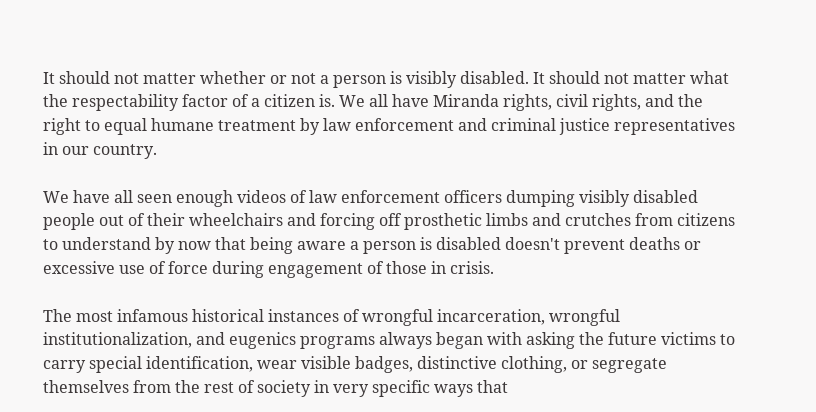It should not matter whether or not a person is visibly disabled. It should not matter what the respectability factor of a citizen is. We all have Miranda rights, civil rights, and the right to equal humane treatment by law enforcement and criminal justice representatives in our country.

We have all seen enough videos of law enforcement officers dumping visibly disabled people out of their wheelchairs and forcing off prosthetic limbs and crutches from citizens to understand by now that being aware a person is disabled doesn't prevent deaths or excessive use of force during engagement of those in crisis.

The most infamous historical instances of wrongful incarceration, wrongful institutionalization, and eugenics programs always began with asking the future victims to carry special identification, wear visible badges, distinctive clothing, or segregate themselves from the rest of society in very specific ways that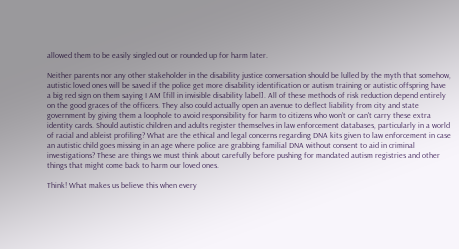allowed them to be easily singled out or rounded up for harm later.

Neither parents nor any other stakeholder in the disability justice conversation should be lulled by the myth that somehow, autistic loved ones will be saved if the police get more disability identification or autism training or autistic offspring have a big red sign on them saying I AM [fill in invisible disability label]. All of these methods of risk reduction depend entirely on the good graces of the officers. They also could actually open an avenue to deflect liability from city and state government by giving them a loophole to avoid responsibility for harm to citizens who won’t or can't carry these extra identity cards. Should autistic children and adults register themselves in law enforcement databases, particularly in a world of racial and ableist profiling? What are the ethical and legal concerns regarding DNA kits given to law enforcement in case an autistic child goes missing in an age where police are grabbing familial DNA without consent to aid in criminal investigations? These are things we must think about carefully before pushing for mandated autism registries and other things that might come back to harm our loved ones.

Think! What makes us believe this when every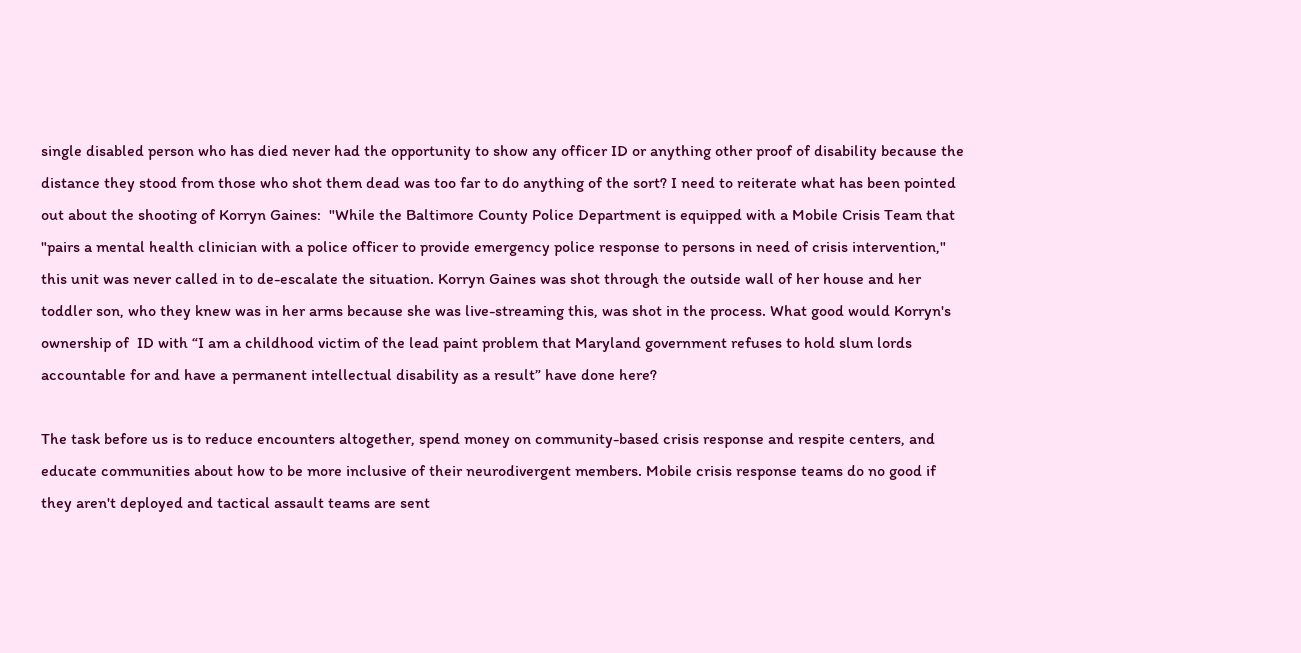single disabled person who has died never had the opportunity to show any officer ID or anything other proof of disability because the distance they stood from those who shot them dead was too far to do anything of the sort? I need to reiterate what has been pointed out about the shooting of Korryn Gaines:  "While the Baltimore County Police Department is equipped with a Mobile Crisis Team that "pairs a mental health clinician with a police officer to provide emergency police response to persons in need of crisis intervention," this unit was never called in to de-escalate the situation. Korryn Gaines was shot through the outside wall of her house and her toddler son, who they knew was in her arms because she was live-streaming this, was shot in the process. What good would Korryn's ownership of  ID with “I am a childhood victim of the lead paint problem that Maryland government refuses to hold slum lords accountable for and have a permanent intellectual disability as a result” have done here?

The task before us is to reduce encounters altogether, spend money on community-based crisis response and respite centers, and educate communities about how to be more inclusive of their neurodivergent members. Mobile crisis response teams do no good if they aren't deployed and tactical assault teams are sent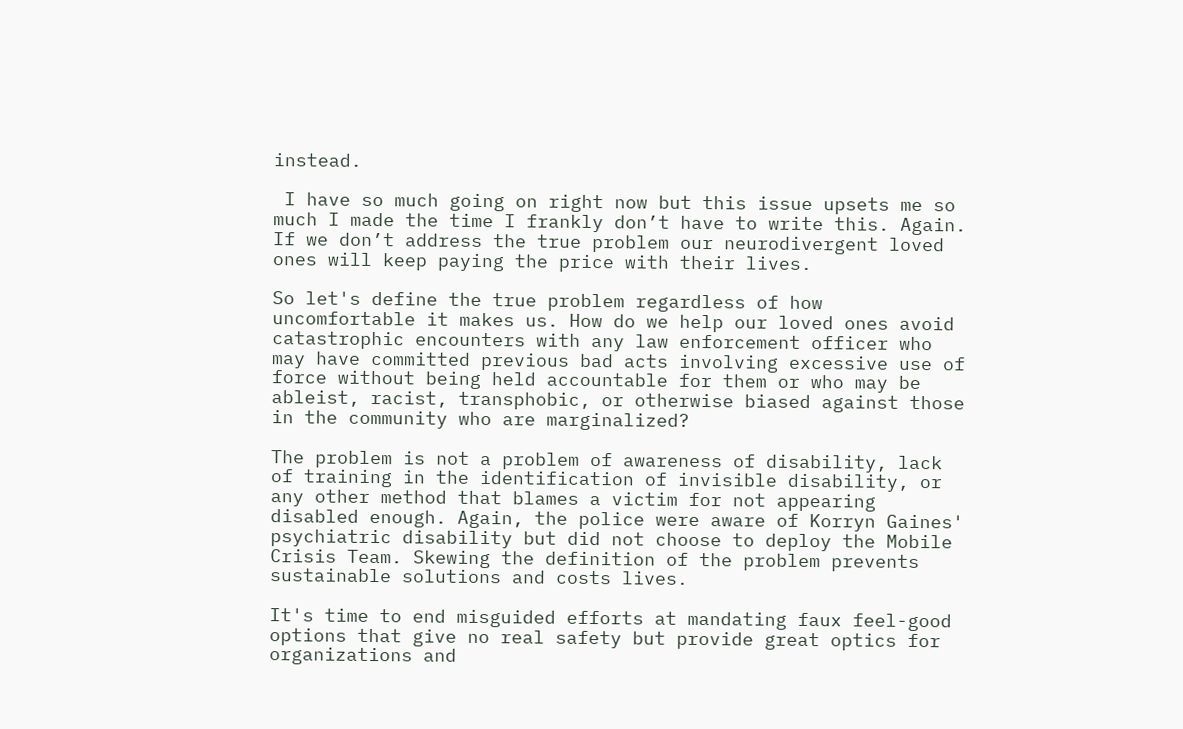instead.

 I have so much going on right now but this issue upsets me so much I made the time I frankly don’t have to write this. Again. If we don’t address the true problem our neurodivergent loved ones will keep paying the price with their lives.

So let's define the true problem regardless of how uncomfortable it makes us. How do we help our loved ones avoid catastrophic encounters with any law enforcement officer who may have committed previous bad acts involving excessive use of force without being held accountable for them or who may be ableist, racist, transphobic, or otherwise biased against those in the community who are marginalized?

The problem is not a problem of awareness of disability, lack of training in the identification of invisible disability, or any other method that blames a victim for not appearing disabled enough. Again, the police were aware of Korryn Gaines' psychiatric disability but did not choose to deploy the Mobile Crisis Team. Skewing the definition of the problem prevents sustainable solutions and costs lives.

It's time to end misguided efforts at mandating faux feel-good options that give no real safety but provide great optics for organizations and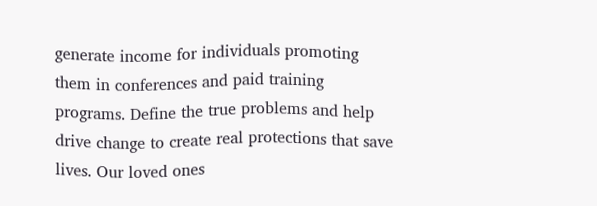generate income for individuals promoting them in conferences and paid training programs. Define the true problems and help drive change to create real protections that save lives. Our loved ones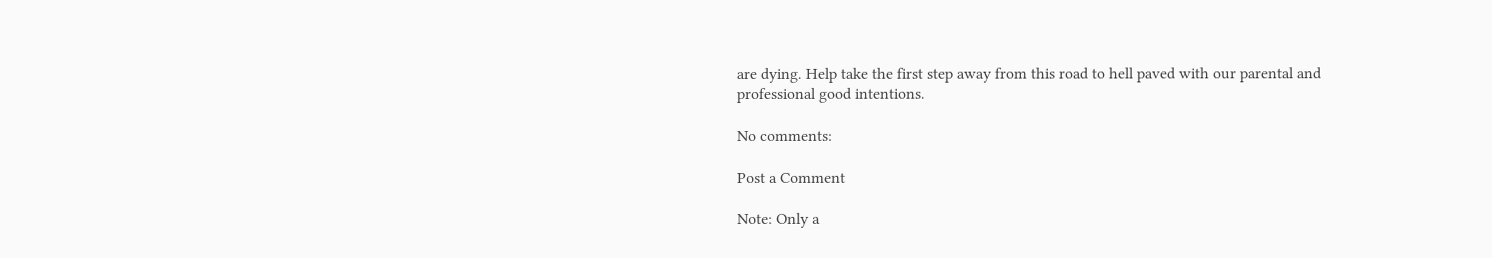are dying. Help take the first step away from this road to hell paved with our parental and professional good intentions.

No comments:

Post a Comment

Note: Only a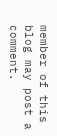member of this blog may post a comment.